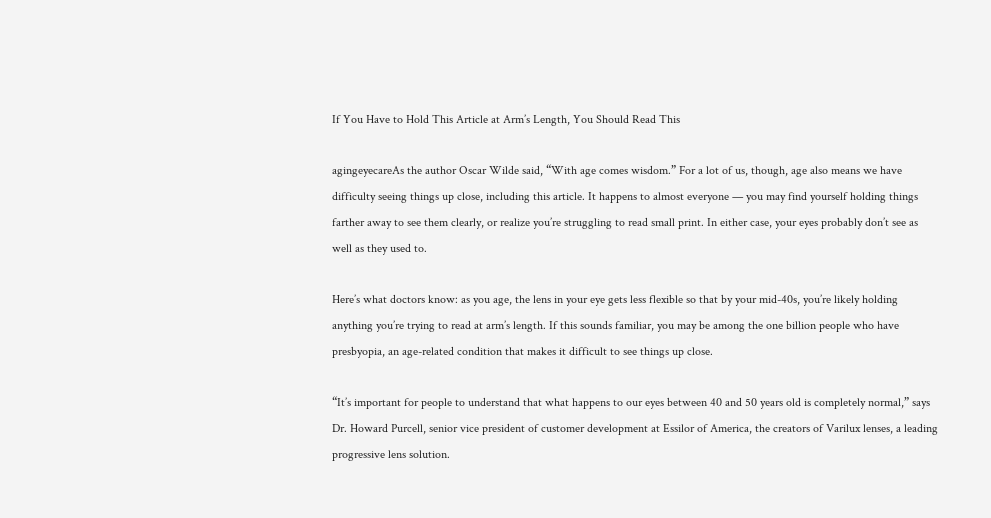If You Have to Hold This Article at Arm’s Length, You Should Read This

agingeyecareAs the author Oscar Wilde said, “With age comes wisdom.” For a lot of us, though, age also means we have difficulty seeing things up close, including this article. It happens to almost everyone — you may find yourself holding things farther away to see them clearly, or realize you’re struggling to read small print. In either case, your eyes probably don’t see as well as they used to.

Here’s what doctors know: as you age, the lens in your eye gets less flexible so that by your mid-40s, you’re likely holding anything you’re trying to read at arm’s length. If this sounds familiar, you may be among the one billion people who have presbyopia, an age-related condition that makes it difficult to see things up close.

“It’s important for people to understand that what happens to our eyes between 40 and 50 years old is completely normal,” says Dr. Howard Purcell, senior vice president of customer development at Essilor of America, the creators of Varilux lenses, a leading progressive lens solution.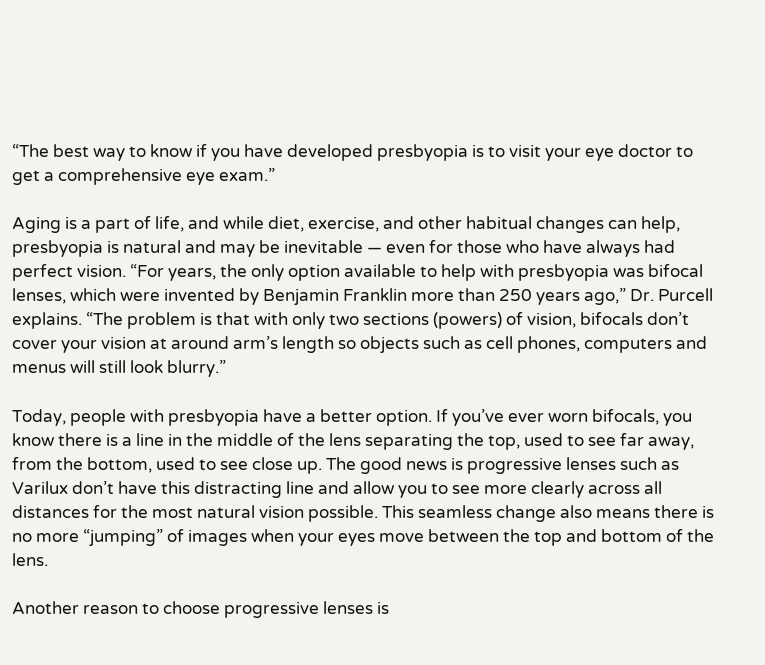“The best way to know if you have developed presbyopia is to visit your eye doctor to get a comprehensive eye exam.”

Aging is a part of life, and while diet, exercise, and other habitual changes can help, presbyopia is natural and may be inevitable — even for those who have always had perfect vision. “For years, the only option available to help with presbyopia was bifocal lenses, which were invented by Benjamin Franklin more than 250 years ago,” Dr. Purcell explains. “The problem is that with only two sections (powers) of vision, bifocals don’t cover your vision at around arm’s length so objects such as cell phones, computers and menus will still look blurry.”

Today, people with presbyopia have a better option. If you’ve ever worn bifocals, you know there is a line in the middle of the lens separating the top, used to see far away, from the bottom, used to see close up. The good news is progressive lenses such as Varilux don’t have this distracting line and allow you to see more clearly across all distances for the most natural vision possible. This seamless change also means there is no more “jumping” of images when your eyes move between the top and bottom of the lens.

Another reason to choose progressive lenses is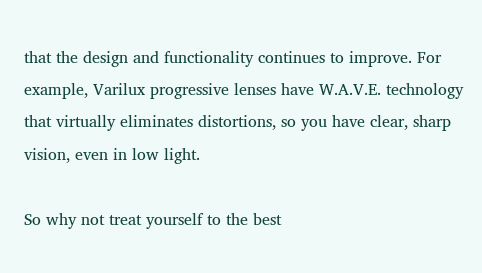that the design and functionality continues to improve. For example, Varilux progressive lenses have W.A.V.E. technology that virtually eliminates distortions, so you have clear, sharp vision, even in low light.

So why not treat yourself to the best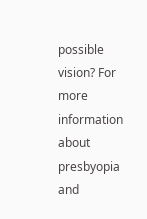possible vision? For more information about presbyopia and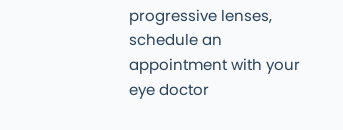progressive lenses, schedule an appointment with your eye doctor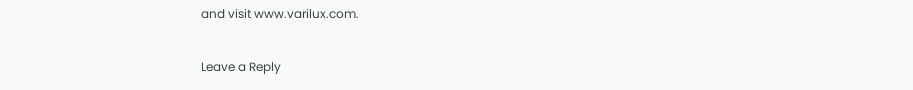and visit www.varilux.com.

Leave a Reply